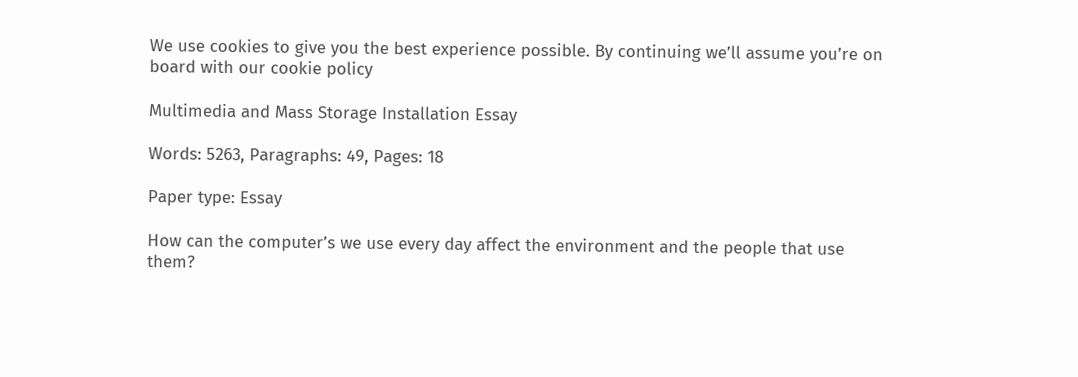We use cookies to give you the best experience possible. By continuing we’ll assume you’re on board with our cookie policy

Multimedia and Mass Storage Installation Essay

Words: 5263, Paragraphs: 49, Pages: 18

Paper type: Essay

How can the computer’s we use every day affect the environment and the people that use them?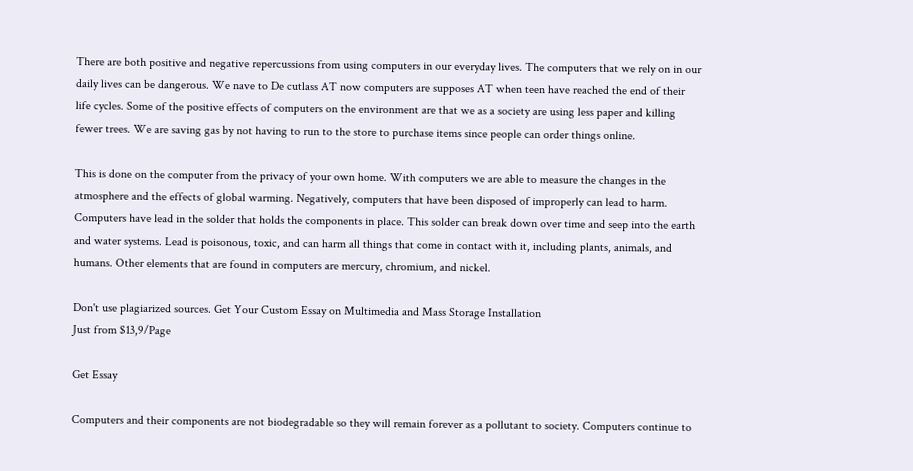There are both positive and negative repercussions from using computers in our everyday lives. The computers that we rely on in our daily lives can be dangerous. We nave to De cutlass AT now computers are supposes AT when teen have reached the end of their life cycles. Some of the positive effects of computers on the environment are that we as a society are using less paper and killing fewer trees. We are saving gas by not having to run to the store to purchase items since people can order things online.

This is done on the computer from the privacy of your own home. With computers we are able to measure the changes in the atmosphere and the effects of global warming. Negatively, computers that have been disposed of improperly can lead to harm. Computers have lead in the solder that holds the components in place. This solder can break down over time and seep into the earth and water systems. Lead is poisonous, toxic, and can harm all things that come in contact with it, including plants, animals, and humans. Other elements that are found in computers are mercury, chromium, and nickel.

Don't use plagiarized sources. Get Your Custom Essay on Multimedia and Mass Storage Installation
Just from $13,9/Page

Get Essay

Computers and their components are not biodegradable so they will remain forever as a pollutant to society. Computers continue to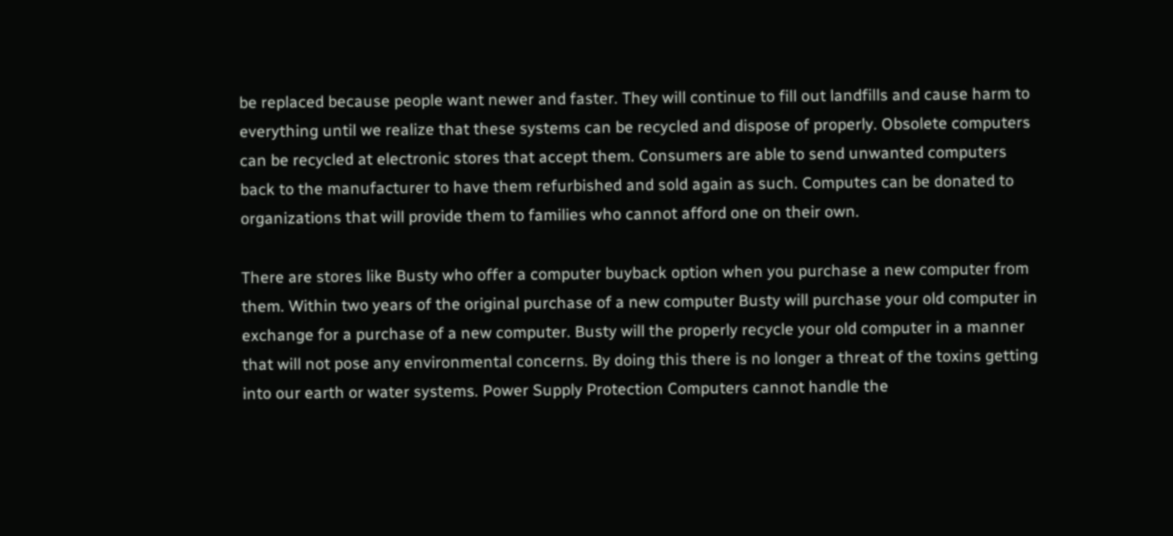be replaced because people want newer and faster. They will continue to fill out landfills and cause harm to everything until we realize that these systems can be recycled and dispose of properly. Obsolete computers can be recycled at electronic stores that accept them. Consumers are able to send unwanted computers back to the manufacturer to have them refurbished and sold again as such. Computes can be donated to organizations that will provide them to families who cannot afford one on their own.

There are stores like Busty who offer a computer buyback option when you purchase a new computer from them. Within two years of the original purchase of a new computer Busty will purchase your old computer in exchange for a purchase of a new computer. Busty will the properly recycle your old computer in a manner that will not pose any environmental concerns. By doing this there is no longer a threat of the toxins getting into our earth or water systems. Power Supply Protection Computers cannot handle the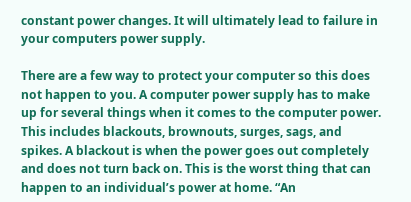constant power changes. It will ultimately lead to failure in your computers power supply.

There are a few way to protect your computer so this does not happen to you. A computer power supply has to make up for several things when it comes to the computer power. This includes blackouts, brownouts, surges, sags, and spikes. A blackout is when the power goes out completely and does not turn back on. This is the worst thing that can happen to an individual’s power at home. “An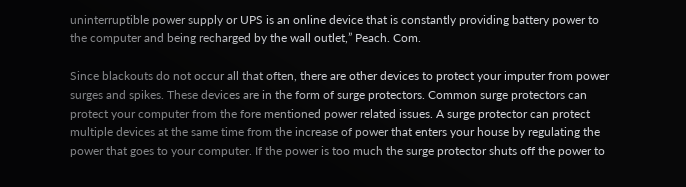uninterruptible power supply or UPS is an online device that is constantly providing battery power to the computer and being recharged by the wall outlet,” Peach. Com.

Since blackouts do not occur all that often, there are other devices to protect your imputer from power surges and spikes. These devices are in the form of surge protectors. Common surge protectors can protect your computer from the fore mentioned power related issues. A surge protector can protect multiple devices at the same time from the increase of power that enters your house by regulating the power that goes to your computer. If the power is too much the surge protector shuts off the power to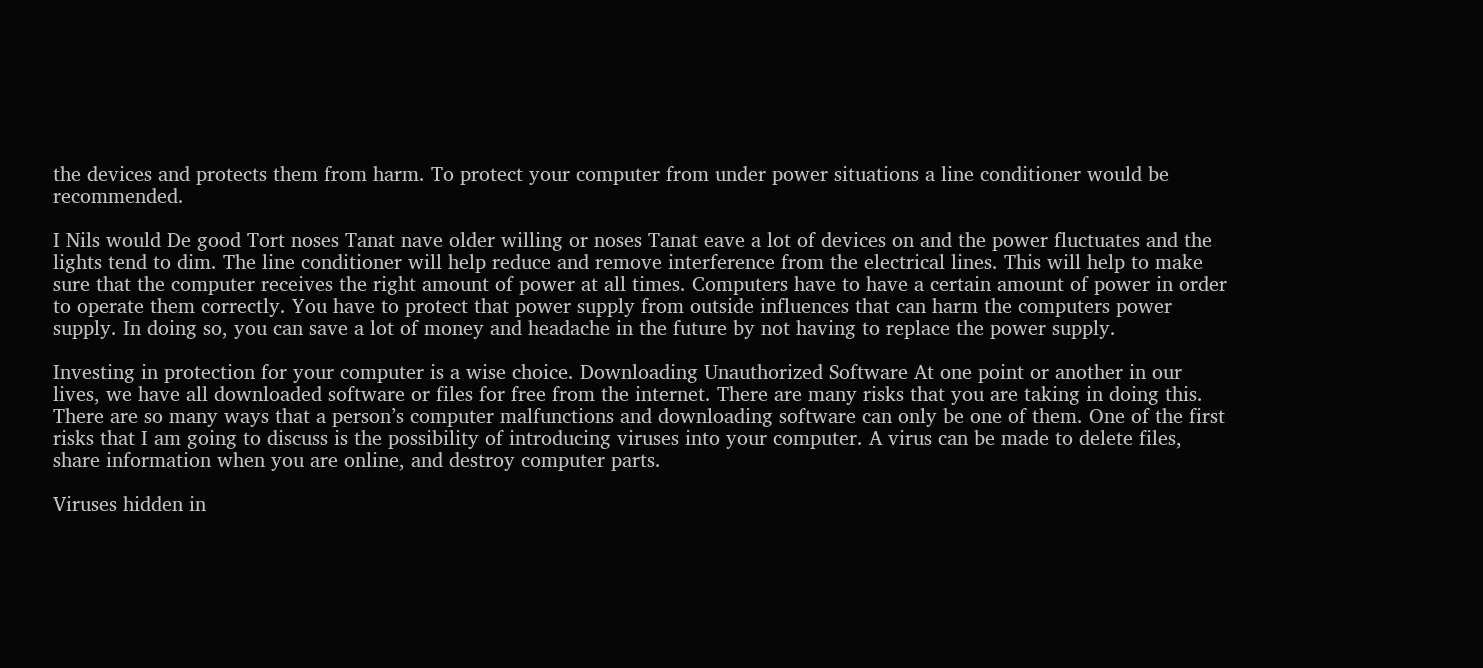the devices and protects them from harm. To protect your computer from under power situations a line conditioner would be recommended.

I Nils would De good Tort noses Tanat nave older willing or noses Tanat eave a lot of devices on and the power fluctuates and the lights tend to dim. The line conditioner will help reduce and remove interference from the electrical lines. This will help to make sure that the computer receives the right amount of power at all times. Computers have to have a certain amount of power in order to operate them correctly. You have to protect that power supply from outside influences that can harm the computers power supply. In doing so, you can save a lot of money and headache in the future by not having to replace the power supply.

Investing in protection for your computer is a wise choice. Downloading Unauthorized Software At one point or another in our lives, we have all downloaded software or files for free from the internet. There are many risks that you are taking in doing this. There are so many ways that a person’s computer malfunctions and downloading software can only be one of them. One of the first risks that I am going to discuss is the possibility of introducing viruses into your computer. A virus can be made to delete files, share information when you are online, and destroy computer parts.

Viruses hidden in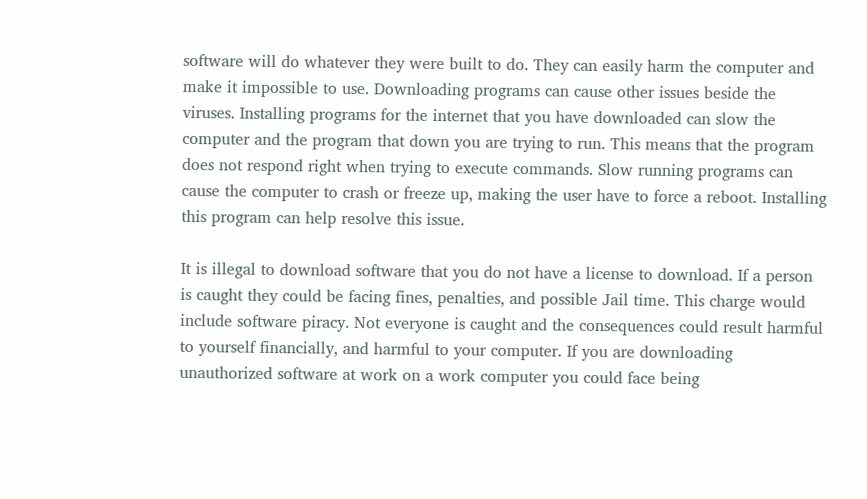software will do whatever they were built to do. They can easily harm the computer and make it impossible to use. Downloading programs can cause other issues beside the viruses. Installing programs for the internet that you have downloaded can slow the computer and the program that down you are trying to run. This means that the program does not respond right when trying to execute commands. Slow running programs can cause the computer to crash or freeze up, making the user have to force a reboot. Installing this program can help resolve this issue.

It is illegal to download software that you do not have a license to download. If a person is caught they could be facing fines, penalties, and possible Jail time. This charge would include software piracy. Not everyone is caught and the consequences could result harmful to yourself financially, and harmful to your computer. If you are downloading unauthorized software at work on a work computer you could face being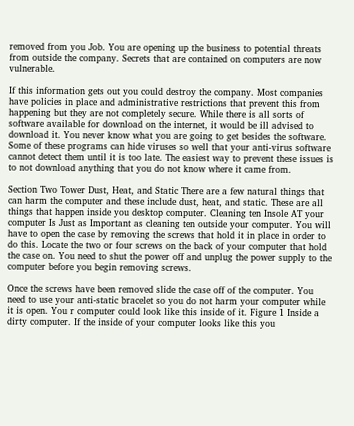removed from you Job. You are opening up the business to potential threats from outside the company. Secrets that are contained on computers are now vulnerable.

If this information gets out you could destroy the company. Most companies have policies in place and administrative restrictions that prevent this from happening but they are not completely secure. While there is all sorts of software available for download on the internet, it would be ill advised to download it. You never know what you are going to get besides the software. Some of these programs can hide viruses so well that your anti-virus software cannot detect them until it is too late. The easiest way to prevent these issues is to not download anything that you do not know where it came from.

Section Two Tower Dust, Heat, and Static There are a few natural things that can harm the computer and these include dust, heat, and static. These are all things that happen inside you desktop computer. Cleaning ten Insole AT your computer Is Just as Important as cleaning ten outside your computer. You will have to open the case by removing the screws that hold it in place in order to do this. Locate the two or four screws on the back of your computer that hold the case on. You need to shut the power off and unplug the power supply to the computer before you begin removing screws.

Once the screws have been removed slide the case off of the computer. You need to use your anti-static bracelet so you do not harm your computer while it is open. You r computer could look like this inside of it. Figure 1 Inside a dirty computer. If the inside of your computer looks like this you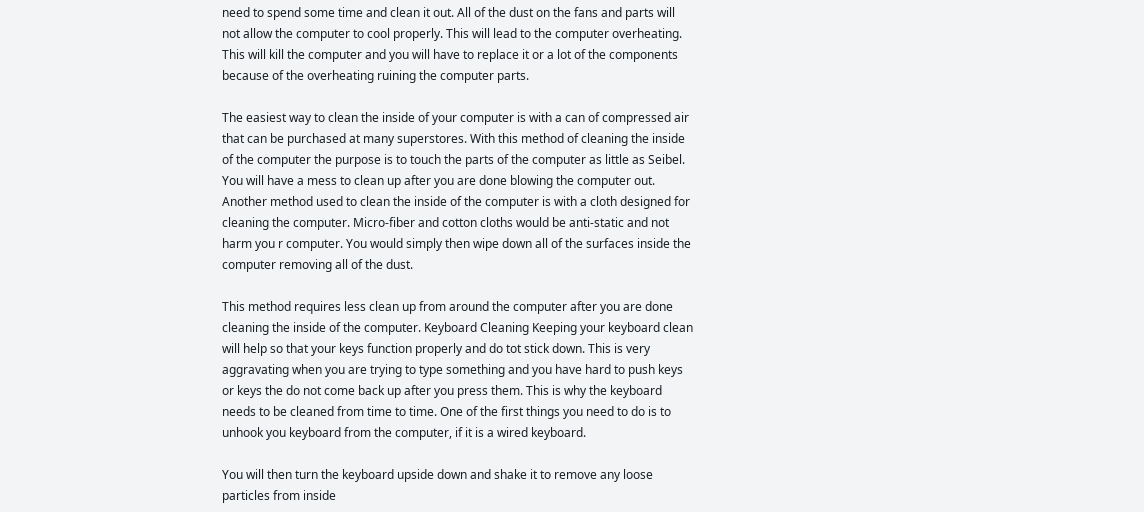need to spend some time and clean it out. All of the dust on the fans and parts will not allow the computer to cool properly. This will lead to the computer overheating. This will kill the computer and you will have to replace it or a lot of the components because of the overheating ruining the computer parts.

The easiest way to clean the inside of your computer is with a can of compressed air that can be purchased at many superstores. With this method of cleaning the inside of the computer the purpose is to touch the parts of the computer as little as Seibel. You will have a mess to clean up after you are done blowing the computer out. Another method used to clean the inside of the computer is with a cloth designed for cleaning the computer. Micro-fiber and cotton cloths would be anti-static and not harm you r computer. You would simply then wipe down all of the surfaces inside the computer removing all of the dust.

This method requires less clean up from around the computer after you are done cleaning the inside of the computer. Keyboard Cleaning Keeping your keyboard clean will help so that your keys function properly and do tot stick down. This is very aggravating when you are trying to type something and you have hard to push keys or keys the do not come back up after you press them. This is why the keyboard needs to be cleaned from time to time. One of the first things you need to do is to unhook you keyboard from the computer, if it is a wired keyboard.

You will then turn the keyboard upside down and shake it to remove any loose particles from inside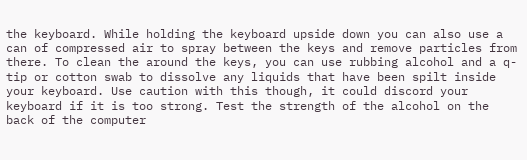the keyboard. While holding the keyboard upside down you can also use a can of compressed air to spray between the keys and remove particles from there. To clean the around the keys, you can use rubbing alcohol and a q-tip or cotton swab to dissolve any liquids that have been spilt inside your keyboard. Use caution with this though, it could discord your keyboard if it is too strong. Test the strength of the alcohol on the back of the computer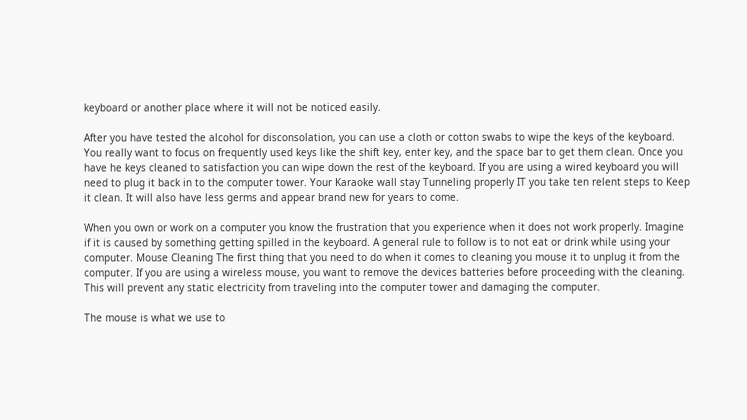keyboard or another place where it will not be noticed easily.

After you have tested the alcohol for disconsolation, you can use a cloth or cotton swabs to wipe the keys of the keyboard. You really want to focus on frequently used keys like the shift key, enter key, and the space bar to get them clean. Once you have he keys cleaned to satisfaction you can wipe down the rest of the keyboard. If you are using a wired keyboard you will need to plug it back in to the computer tower. Your Karaoke wall stay Tunneling properly IT you take ten relent steps to Keep it clean. It will also have less germs and appear brand new for years to come.

When you own or work on a computer you know the frustration that you experience when it does not work properly. Imagine if it is caused by something getting spilled in the keyboard. A general rule to follow is to not eat or drink while using your computer. Mouse Cleaning The first thing that you need to do when it comes to cleaning you mouse it to unplug it from the computer. If you are using a wireless mouse, you want to remove the devices batteries before proceeding with the cleaning. This will prevent any static electricity from traveling into the computer tower and damaging the computer.

The mouse is what we use to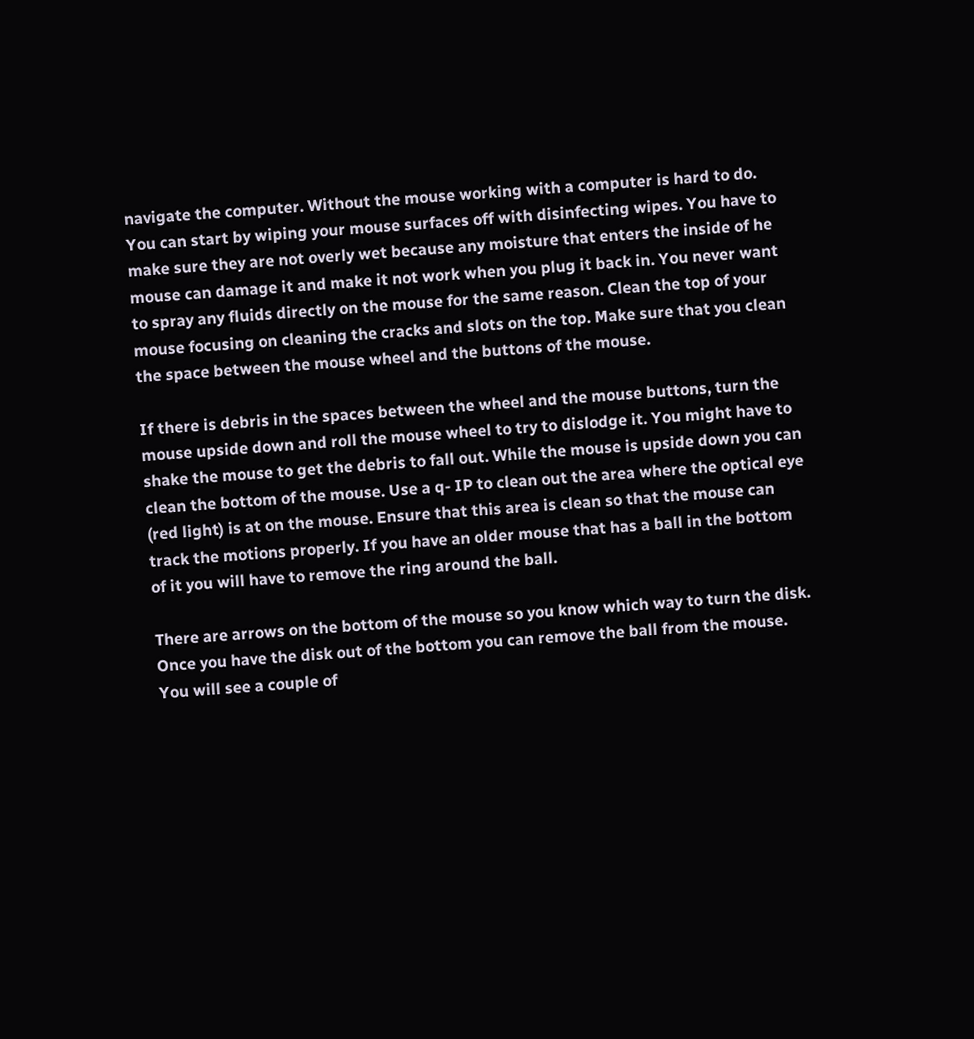navigate the computer. Without the mouse working with a computer is hard to do. You can start by wiping your mouse surfaces off with disinfecting wipes. You have to make sure they are not overly wet because any moisture that enters the inside of he mouse can damage it and make it not work when you plug it back in. You never want to spray any fluids directly on the mouse for the same reason. Clean the top of your mouse focusing on cleaning the cracks and slots on the top. Make sure that you clean the space between the mouse wheel and the buttons of the mouse.

If there is debris in the spaces between the wheel and the mouse buttons, turn the mouse upside down and roll the mouse wheel to try to dislodge it. You might have to shake the mouse to get the debris to fall out. While the mouse is upside down you can clean the bottom of the mouse. Use a q- IP to clean out the area where the optical eye (red light) is at on the mouse. Ensure that this area is clean so that the mouse can track the motions properly. If you have an older mouse that has a ball in the bottom of it you will have to remove the ring around the ball.

There are arrows on the bottom of the mouse so you know which way to turn the disk. Once you have the disk out of the bottom you can remove the ball from the mouse. You will see a couple of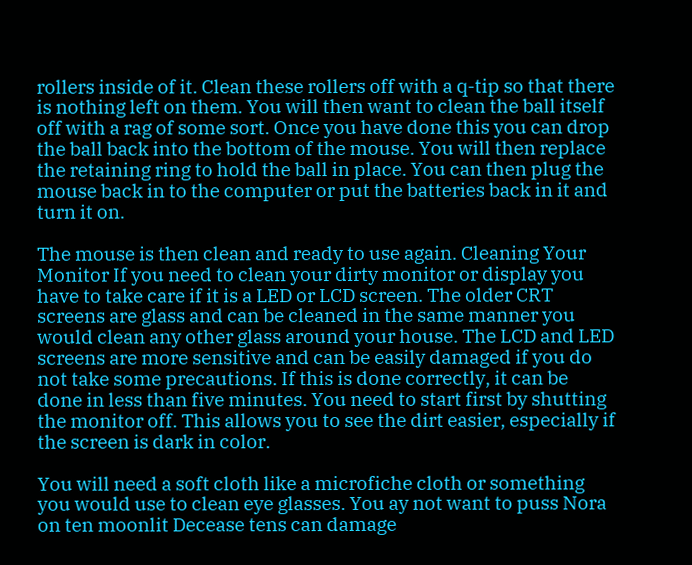rollers inside of it. Clean these rollers off with a q-tip so that there is nothing left on them. You will then want to clean the ball itself off with a rag of some sort. Once you have done this you can drop the ball back into the bottom of the mouse. You will then replace the retaining ring to hold the ball in place. You can then plug the mouse back in to the computer or put the batteries back in it and turn it on.

The mouse is then clean and ready to use again. Cleaning Your Monitor If you need to clean your dirty monitor or display you have to take care if it is a LED or LCD screen. The older CRT screens are glass and can be cleaned in the same manner you would clean any other glass around your house. The LCD and LED screens are more sensitive and can be easily damaged if you do not take some precautions. If this is done correctly, it can be done in less than five minutes. You need to start first by shutting the monitor off. This allows you to see the dirt easier, especially if the screen is dark in color.

You will need a soft cloth like a microfiche cloth or something you would use to clean eye glasses. You ay not want to puss Nora on ten moonlit Decease tens can damage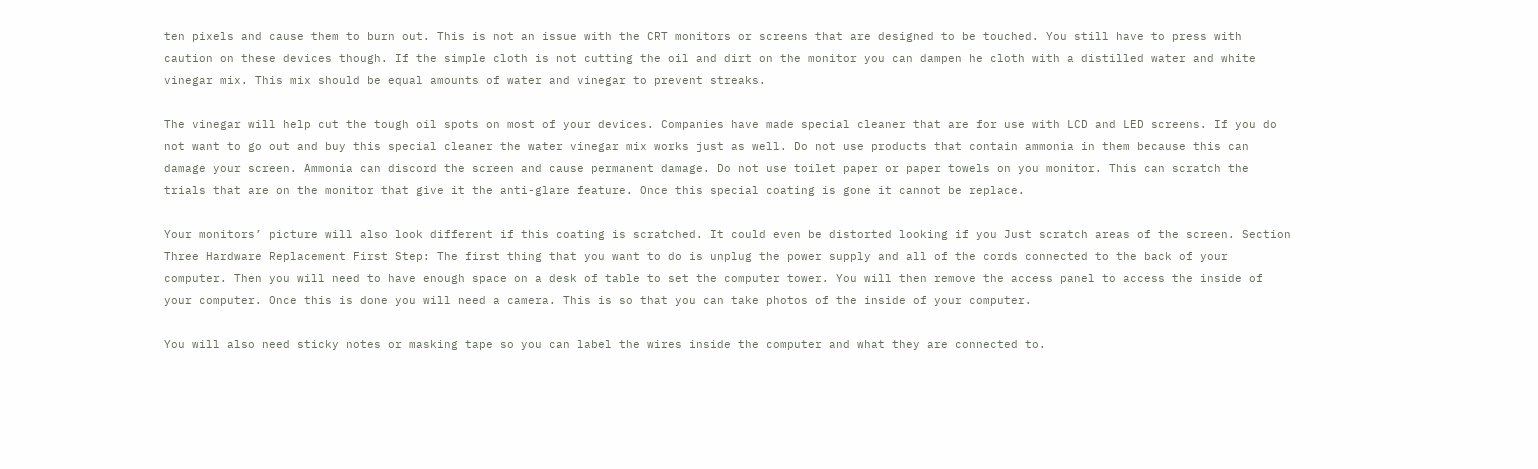ten pixels and cause them to burn out. This is not an issue with the CRT monitors or screens that are designed to be touched. You still have to press with caution on these devices though. If the simple cloth is not cutting the oil and dirt on the monitor you can dampen he cloth with a distilled water and white vinegar mix. This mix should be equal amounts of water and vinegar to prevent streaks.

The vinegar will help cut the tough oil spots on most of your devices. Companies have made special cleaner that are for use with LCD and LED screens. If you do not want to go out and buy this special cleaner the water vinegar mix works just as well. Do not use products that contain ammonia in them because this can damage your screen. Ammonia can discord the screen and cause permanent damage. Do not use toilet paper or paper towels on you monitor. This can scratch the trials that are on the monitor that give it the anti-glare feature. Once this special coating is gone it cannot be replace.

Your monitors’ picture will also look different if this coating is scratched. It could even be distorted looking if you Just scratch areas of the screen. Section Three Hardware Replacement First Step: The first thing that you want to do is unplug the power supply and all of the cords connected to the back of your computer. Then you will need to have enough space on a desk of table to set the computer tower. You will then remove the access panel to access the inside of your computer. Once this is done you will need a camera. This is so that you can take photos of the inside of your computer.

You will also need sticky notes or masking tape so you can label the wires inside the computer and what they are connected to.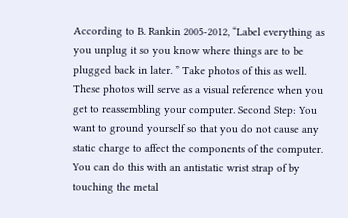According to B. Rankin 2005-2012, “Label everything as you unplug it so you know where things are to be plugged back in later. ” Take photos of this as well. These photos will serve as a visual reference when you get to reassembling your computer. Second Step: You want to ground yourself so that you do not cause any static charge to affect the components of the computer. You can do this with an antistatic wrist strap of by touching the metal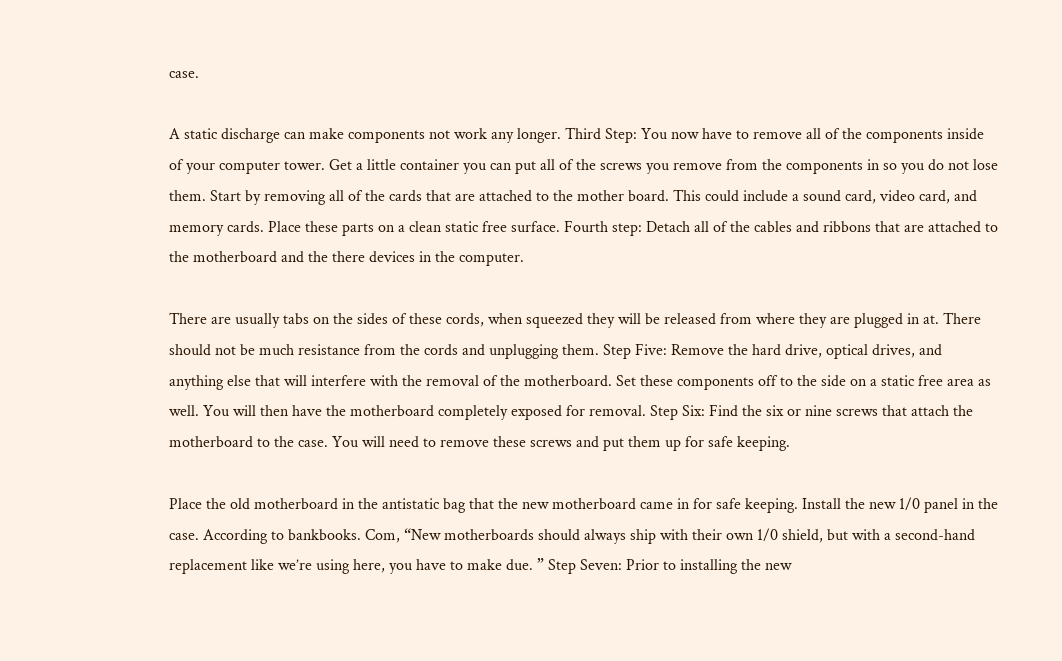case.

A static discharge can make components not work any longer. Third Step: You now have to remove all of the components inside of your computer tower. Get a little container you can put all of the screws you remove from the components in so you do not lose them. Start by removing all of the cards that are attached to the mother board. This could include a sound card, video card, and memory cards. Place these parts on a clean static free surface. Fourth step: Detach all of the cables and ribbons that are attached to the motherboard and the there devices in the computer.

There are usually tabs on the sides of these cords, when squeezed they will be released from where they are plugged in at. There should not be much resistance from the cords and unplugging them. Step Five: Remove the hard drive, optical drives, and anything else that will interfere with the removal of the motherboard. Set these components off to the side on a static free area as well. You will then have the motherboard completely exposed for removal. Step Six: Find the six or nine screws that attach the motherboard to the case. You will need to remove these screws and put them up for safe keeping.

Place the old motherboard in the antistatic bag that the new motherboard came in for safe keeping. Install the new 1/0 panel in the case. According to bankbooks. Com, “New motherboards should always ship with their own 1/0 shield, but with a second-hand replacement like we’re using here, you have to make due. ” Step Seven: Prior to installing the new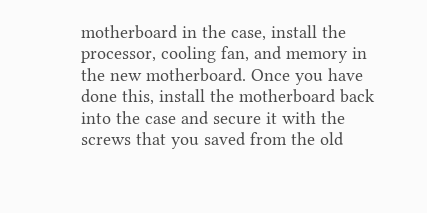motherboard in the case, install the processor, cooling fan, and memory in the new motherboard. Once you have done this, install the motherboard back into the case and secure it with the screws that you saved from the old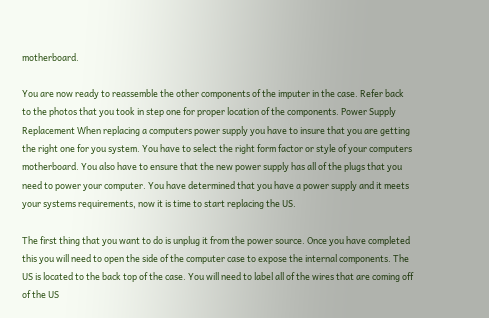motherboard.

You are now ready to reassemble the other components of the imputer in the case. Refer back to the photos that you took in step one for proper location of the components. Power Supply Replacement When replacing a computers power supply you have to insure that you are getting the right one for you system. You have to select the right form factor or style of your computers motherboard. You also have to ensure that the new power supply has all of the plugs that you need to power your computer. You have determined that you have a power supply and it meets your systems requirements, now it is time to start replacing the US.

The first thing that you want to do is unplug it from the power source. Once you have completed this you will need to open the side of the computer case to expose the internal components. The US is located to the back top of the case. You will need to label all of the wires that are coming off of the US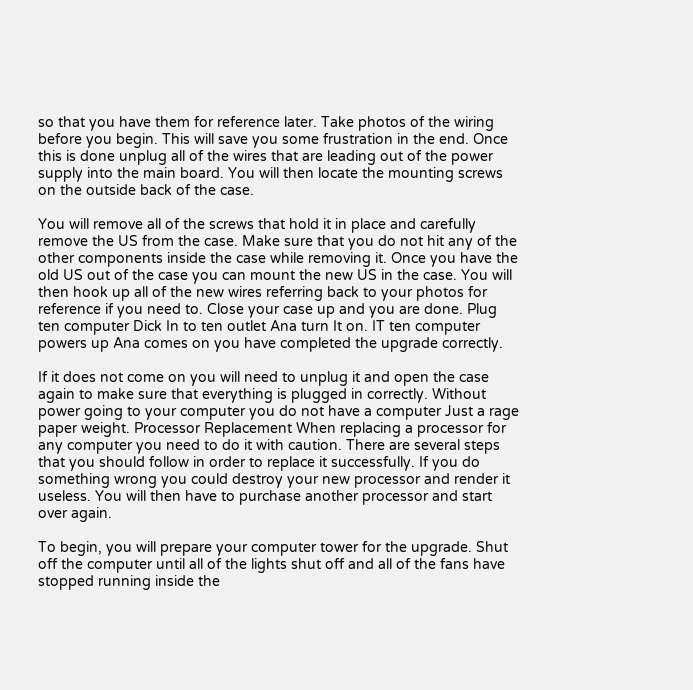so that you have them for reference later. Take photos of the wiring before you begin. This will save you some frustration in the end. Once this is done unplug all of the wires that are leading out of the power supply into the main board. You will then locate the mounting screws on the outside back of the case.

You will remove all of the screws that hold it in place and carefully remove the US from the case. Make sure that you do not hit any of the other components inside the case while removing it. Once you have the old US out of the case you can mount the new US in the case. You will then hook up all of the new wires referring back to your photos for reference if you need to. Close your case up and you are done. Plug ten computer Dick In to ten outlet Ana turn It on. IT ten computer powers up Ana comes on you have completed the upgrade correctly.

If it does not come on you will need to unplug it and open the case again to make sure that everything is plugged in correctly. Without power going to your computer you do not have a computer Just a rage paper weight. Processor Replacement When replacing a processor for any computer you need to do it with caution. There are several steps that you should follow in order to replace it successfully. If you do something wrong you could destroy your new processor and render it useless. You will then have to purchase another processor and start over again.

To begin, you will prepare your computer tower for the upgrade. Shut off the computer until all of the lights shut off and all of the fans have stopped running inside the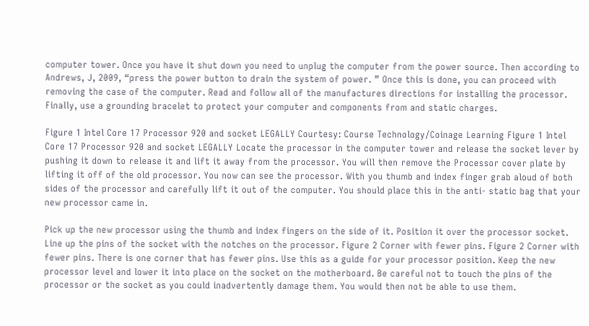computer tower. Once you have it shut down you need to unplug the computer from the power source. Then according to Andrews, J, 2009, “press the power button to drain the system of power. ” Once this is done, you can proceed with removing the case of the computer. Read and follow all of the manufactures directions for installing the processor. Finally, use a grounding bracelet to protect your computer and components from and static charges.

Figure 1 Intel Core 17 Processor 920 and socket LEGALLY Courtesy: Course Technology/Coinage Learning Figure 1 Intel Core 17 Processor 920 and socket LEGALLY Locate the processor in the computer tower and release the socket lever by pushing it down to release it and lift it away from the processor. You will then remove the Processor cover plate by lifting it off of the old processor. You now can see the processor. With you thumb and index finger grab aloud of both sides of the processor and carefully lift it out of the computer. You should place this in the anti- static bag that your new processor came in.

Pick up the new processor using the thumb and index fingers on the side of it. Position it over the processor socket. Line up the pins of the socket with the notches on the processor. Figure 2 Corner with fewer pins. Figure 2 Corner with fewer pins. There is one corner that has fewer pins. Use this as a guide for your processor position. Keep the new processor level and lower it into place on the socket on the motherboard. Be careful not to touch the pins of the processor or the socket as you could inadvertently damage them. You would then not be able to use them.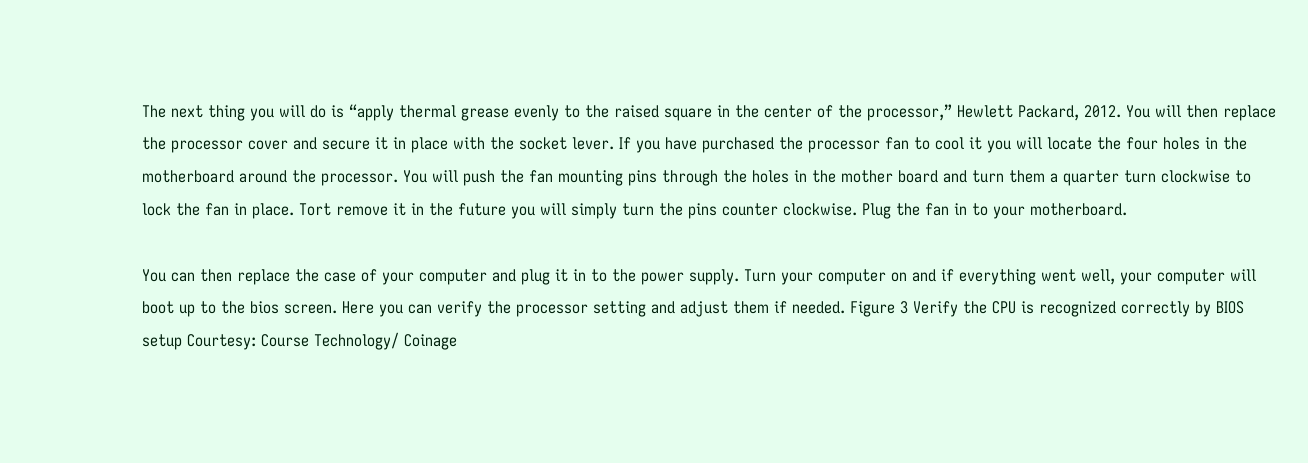The next thing you will do is “apply thermal grease evenly to the raised square in the center of the processor,” Hewlett Packard, 2012. You will then replace the processor cover and secure it in place with the socket lever. If you have purchased the processor fan to cool it you will locate the four holes in the motherboard around the processor. You will push the fan mounting pins through the holes in the mother board and turn them a quarter turn clockwise to lock the fan in place. Tort remove it in the future you will simply turn the pins counter clockwise. Plug the fan in to your motherboard.

You can then replace the case of your computer and plug it in to the power supply. Turn your computer on and if everything went well, your computer will boot up to the bios screen. Here you can verify the processor setting and adjust them if needed. Figure 3 Verify the CPU is recognized correctly by BIOS setup Courtesy: Course Technology/ Coinage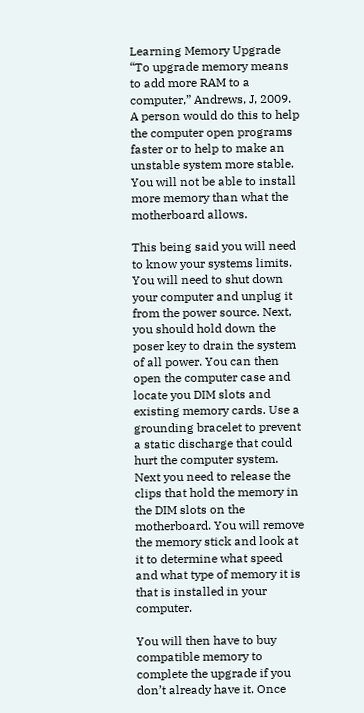Learning Memory Upgrade “To upgrade memory means to add more RAM to a computer,” Andrews, J, 2009. A person would do this to help the computer open programs faster or to help to make an unstable system more stable. You will not be able to install more memory than what the motherboard allows.

This being said you will need to know your systems limits. You will need to shut down your computer and unplug it from the power source. Next, you should hold down the poser key to drain the system of all power. You can then open the computer case and locate you DIM slots and existing memory cards. Use a grounding bracelet to prevent a static discharge that could hurt the computer system. Next you need to release the clips that hold the memory in the DIM slots on the motherboard. You will remove the memory stick and look at it to determine what speed and what type of memory it is that is installed in your computer.

You will then have to buy compatible memory to complete the upgrade if you don’t already have it. Once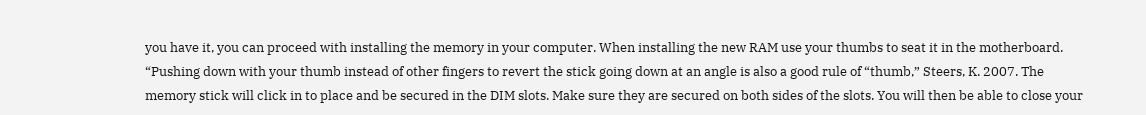you have it, you can proceed with installing the memory in your computer. When installing the new RAM use your thumbs to seat it in the motherboard. “Pushing down with your thumb instead of other fingers to revert the stick going down at an angle is also a good rule of “thumb,” Steers, K. 2007. The memory stick will click in to place and be secured in the DIM slots. Make sure they are secured on both sides of the slots. You will then be able to close your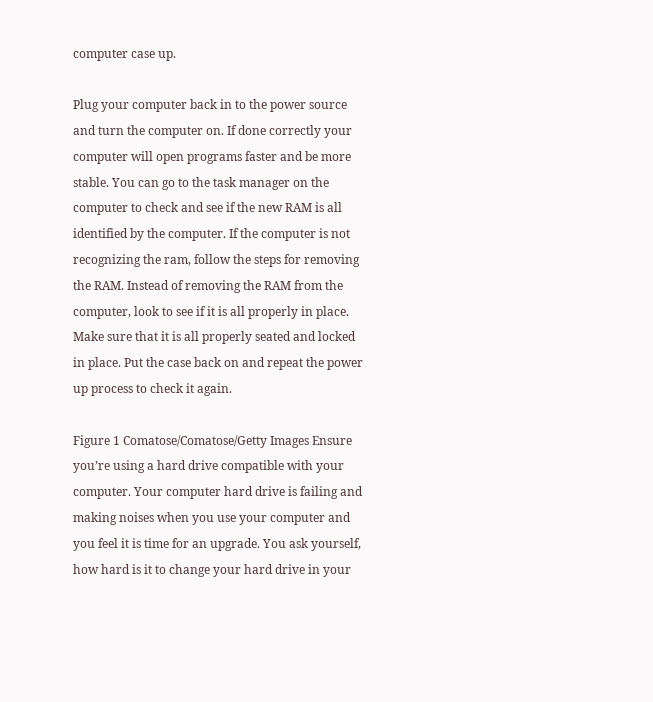computer case up.

Plug your computer back in to the power source and turn the computer on. If done correctly your computer will open programs faster and be more stable. You can go to the task manager on the computer to check and see if the new RAM is all identified by the computer. If the computer is not recognizing the ram, follow the steps for removing the RAM. Instead of removing the RAM from the computer, look to see if it is all properly in place. Make sure that it is all properly seated and locked in place. Put the case back on and repeat the power up process to check it again.

Figure 1 Comatose/Comatose/Getty Images Ensure you’re using a hard drive compatible with your computer. Your computer hard drive is failing and making noises when you use your computer and you feel it is time for an upgrade. You ask yourself, how hard is it to change your hard drive in your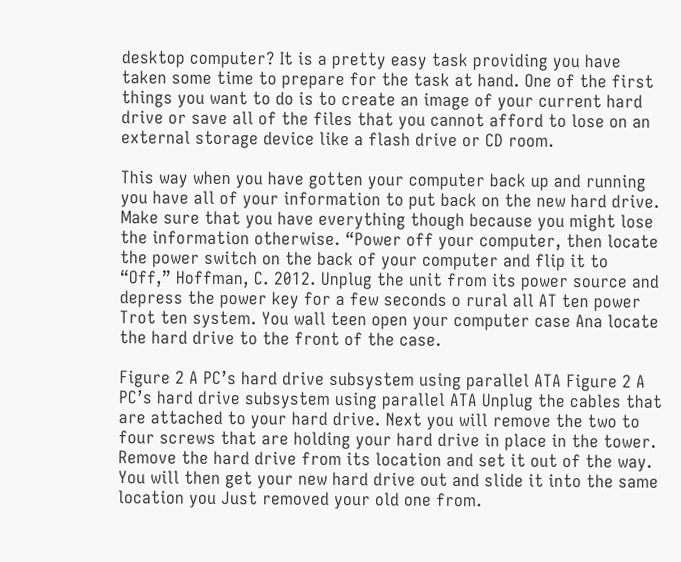desktop computer? It is a pretty easy task providing you have taken some time to prepare for the task at hand. One of the first things you want to do is to create an image of your current hard drive or save all of the files that you cannot afford to lose on an external storage device like a flash drive or CD room.

This way when you have gotten your computer back up and running you have all of your information to put back on the new hard drive. Make sure that you have everything though because you might lose the information otherwise. “Power off your computer, then locate the power switch on the back of your computer and flip it to “Off,” Hoffman, C. 2012. Unplug the unit from its power source and depress the power key for a few seconds o rural all AT ten power Trot ten system. You wall teen open your computer case Ana locate the hard drive to the front of the case.

Figure 2 A PC’s hard drive subsystem using parallel ATA Figure 2 A PC’s hard drive subsystem using parallel ATA Unplug the cables that are attached to your hard drive. Next you will remove the two to four screws that are holding your hard drive in place in the tower. Remove the hard drive from its location and set it out of the way. You will then get your new hard drive out and slide it into the same location you Just removed your old one from.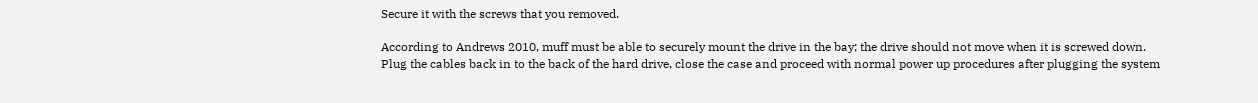Secure it with the screws that you removed.

According to Andrews 2010, muff must be able to securely mount the drive in the bay; the drive should not move when it is screwed down. Plug the cables back in to the back of the hard drive, close the case and proceed with normal power up procedures after plugging the system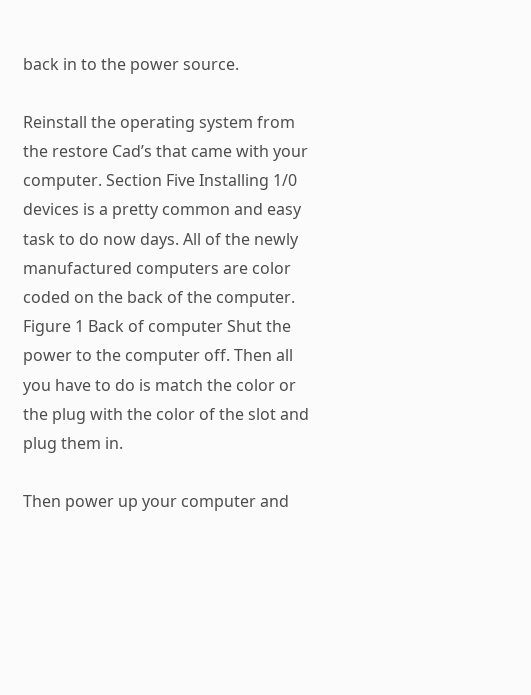back in to the power source.

Reinstall the operating system from the restore Cad’s that came with your computer. Section Five Installing 1/0 devices is a pretty common and easy task to do now days. All of the newly manufactured computers are color coded on the back of the computer. Figure 1 Back of computer Shut the power to the computer off. Then all you have to do is match the color or the plug with the color of the slot and plug them in.

Then power up your computer and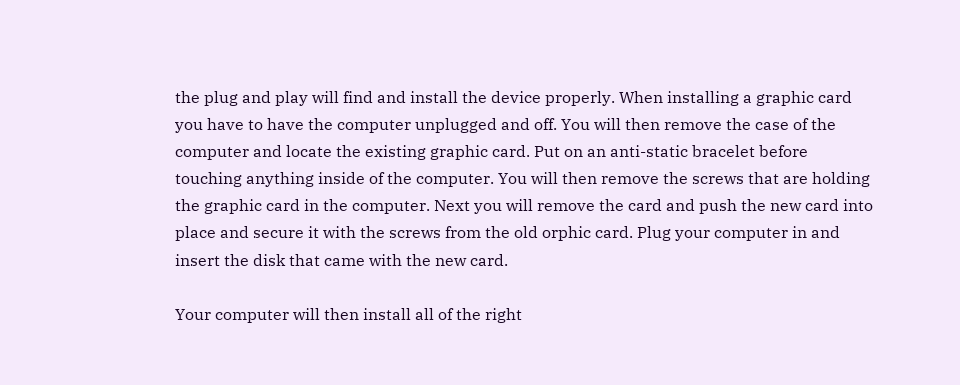the plug and play will find and install the device properly. When installing a graphic card you have to have the computer unplugged and off. You will then remove the case of the computer and locate the existing graphic card. Put on an anti-static bracelet before touching anything inside of the computer. You will then remove the screws that are holding the graphic card in the computer. Next you will remove the card and push the new card into place and secure it with the screws from the old orphic card. Plug your computer in and insert the disk that came with the new card.

Your computer will then install all of the right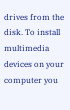drives from the disk. To install multimedia devices on your computer you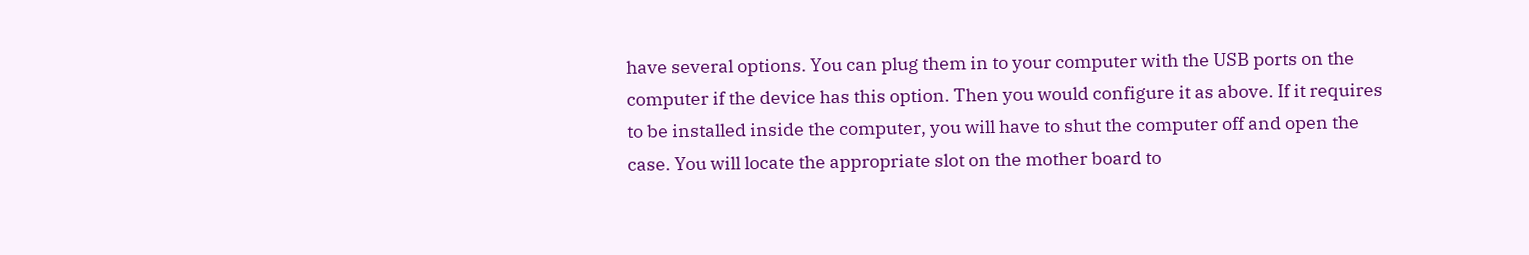have several options. You can plug them in to your computer with the USB ports on the computer if the device has this option. Then you would configure it as above. If it requires to be installed inside the computer, you will have to shut the computer off and open the case. You will locate the appropriate slot on the mother board to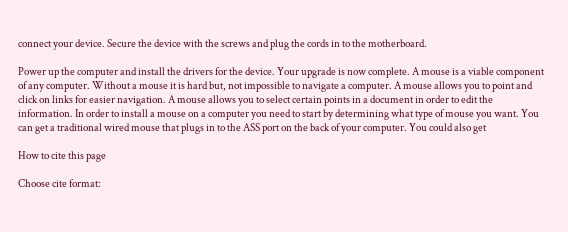connect your device. Secure the device with the screws and plug the cords in to the motherboard.

Power up the computer and install the drivers for the device. Your upgrade is now complete. A mouse is a viable component of any computer. Without a mouse it is hard but, not impossible to navigate a computer. A mouse allows you to point and click on links for easier navigation. A mouse allows you to select certain points in a document in order to edit the information. In order to install a mouse on a computer you need to start by determining what type of mouse you want. You can get a traditional wired mouse that plugs in to the ASS port on the back of your computer. You could also get

How to cite this page

Choose cite format: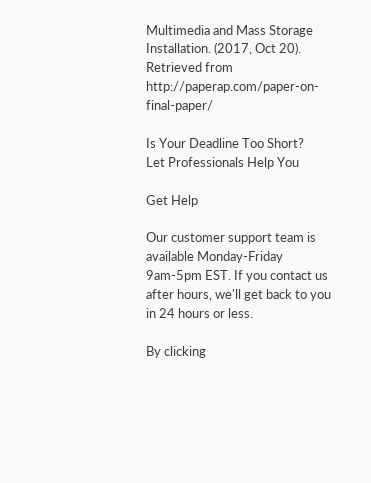Multimedia and Mass Storage Installation. (2017, Oct 20). Retrieved from http://paperap.com/paper-on-final-paper/

Is Your Deadline Too Short?
Let Professionals Help You

Get Help

Our customer support team is available Monday-Friday 9am-5pm EST. If you contact us after hours, we'll get back to you in 24 hours or less.

By clicking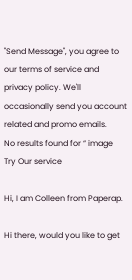"Send Message", you agree to our terms of service and privacy policy. We'll occasionally send you account related and promo emails.
No results found for “ image
Try Our service

Hi, I am Colleen from Paperap.

Hi there, would you like to get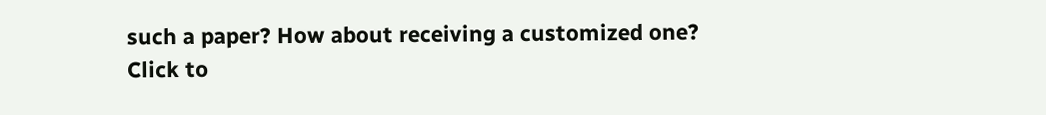such a paper? How about receiving a customized one? Click to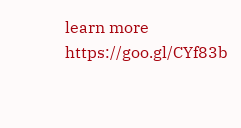learn more https://goo.gl/CYf83b